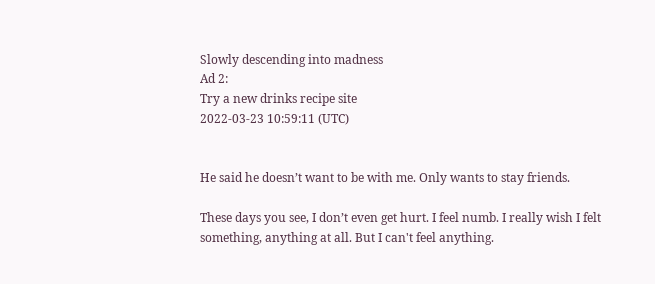Slowly descending into madness
Ad 2:
Try a new drinks recipe site
2022-03-23 10:59:11 (UTC)


He said he doesn’t want to be with me. Only wants to stay friends.

These days you see, I don’t even get hurt. I feel numb. I really wish I felt something, anything at all. But I can't feel anything.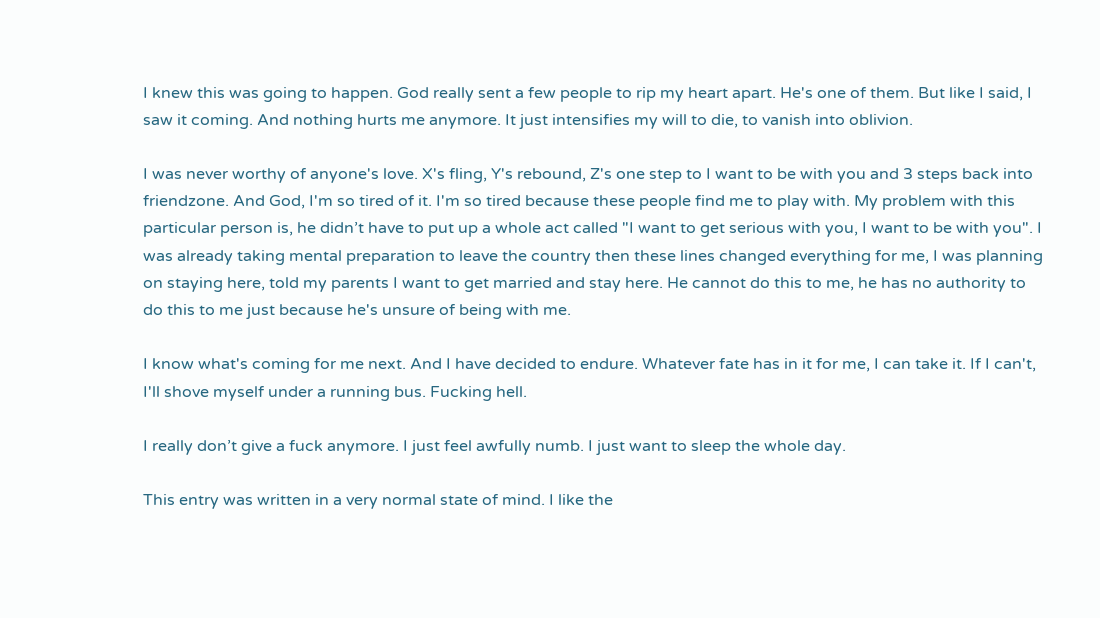I knew this was going to happen. God really sent a few people to rip my heart apart. He's one of them. But like I said, I saw it coming. And nothing hurts me anymore. It just intensifies my will to die, to vanish into oblivion.

I was never worthy of anyone's love. X's fling, Y's rebound, Z's one step to I want to be with you and 3 steps back into friendzone. And God, I'm so tired of it. I'm so tired because these people find me to play with. My problem with this particular person is, he didn’t have to put up a whole act called "I want to get serious with you, I want to be with you". I was already taking mental preparation to leave the country then these lines changed everything for me, I was planning on staying here, told my parents I want to get married and stay here. He cannot do this to me, he has no authority to do this to me just because he's unsure of being with me.

I know what's coming for me next. And I have decided to endure. Whatever fate has in it for me, I can take it. If I can't, I'll shove myself under a running bus. Fucking hell.

I really don’t give a fuck anymore. I just feel awfully numb. I just want to sleep the whole day.

This entry was written in a very normal state of mind. I like the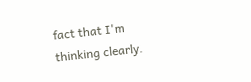fact that I'm thinking clearly.